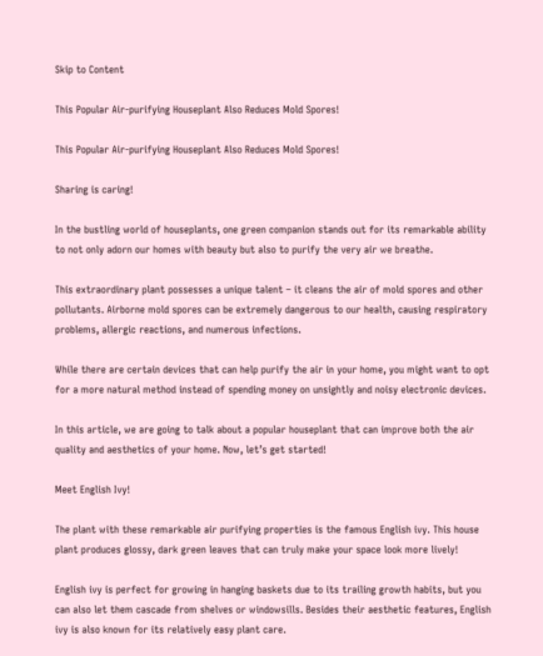Skip to Content

This Popular Air-purifying Houseplant Also Reduces Mold Spores!

This Popular Air-purifying Houseplant Also Reduces Mold Spores!

Sharing is caring!

In the bustling world of houseplants, one green companion stands out for its remarkable ability to not only adorn our homes with beauty but also to purify the very air we breathe.

This extraordinary plant possesses a unique talent – it cleans the air of mold spores and other pollutants. Airborne mold spores can be extremely dangerous to our health, causing respiratory problems, allergic reactions, and numerous infections.

While there are certain devices that can help purify the air in your home, you might want to opt for a more natural method instead of spending money on unsightly and noisy electronic devices.

In this article, we are going to talk about a popular houseplant that can improve both the air quality and aesthetics of your home. Now, let’s get started!

Meet English Ivy!

The plant with these remarkable air purifying properties is the famous English ivy. This house plant produces glossy, dark green leaves that can truly make your space look more lively!

English ivy is perfect for growing in hanging baskets due to its trailing growth habits, but you can also let them cascade from shelves or windowsills. Besides their aesthetic features, English ivy is also known for its relatively easy plant care.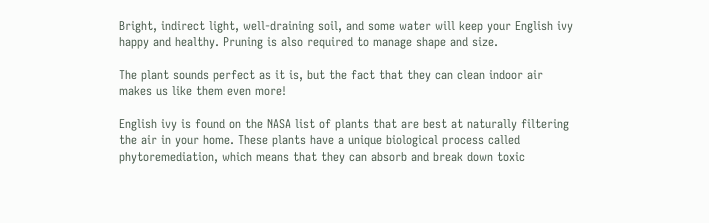Bright, indirect light, well-draining soil, and some water will keep your English ivy happy and healthy. Pruning is also required to manage shape and size.

The plant sounds perfect as it is, but the fact that they can clean indoor air makes us like them even more!

English ivy is found on the NASA list of plants that are best at naturally filtering the air in your home. These plants have a unique biological process called phytoremediation, which means that they can absorb and break down toxic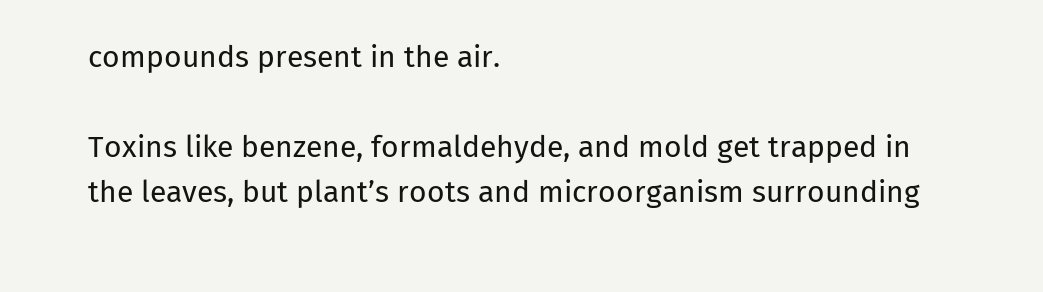compounds present in the air.

Toxins like benzene, formaldehyde, and mold get trapped in the leaves, but plant’s roots and microorganism surrounding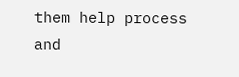them help process and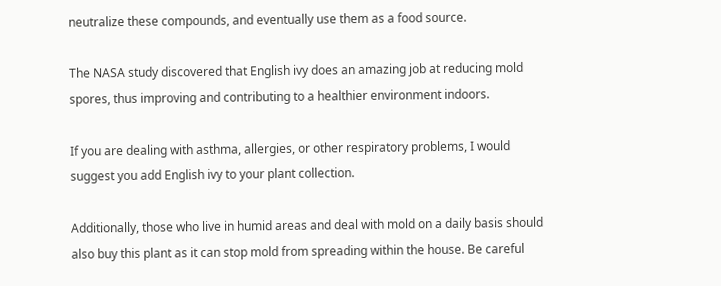neutralize these compounds, and eventually use them as a food source.

The NASA study discovered that English ivy does an amazing job at reducing mold spores, thus improving and contributing to a healthier environment indoors.

If you are dealing with asthma, allergies, or other respiratory problems, I would suggest you add English ivy to your plant collection.

Additionally, those who live in humid areas and deal with mold on a daily basis should also buy this plant as it can stop mold from spreading within the house. Be careful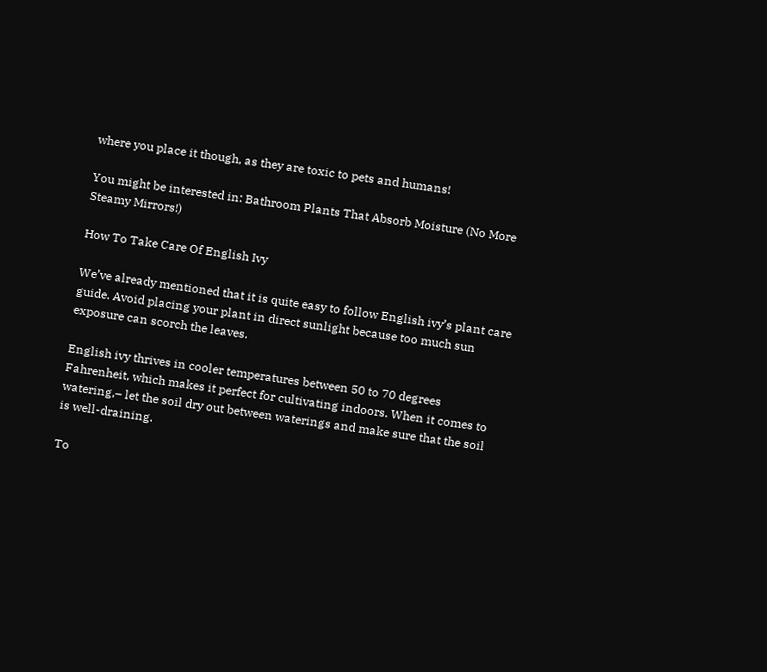where you place it though, as they are toxic to pets and humans!

You might be interested in: Bathroom Plants That Absorb Moisture (No More Steamy Mirrors!)

How To Take Care Of English Ivy

We’ve already mentioned that it is quite easy to follow English ivy’s plant care guide. Avoid placing your plant in direct sunlight because too much sun exposure can scorch the leaves.

English ivy thrives in cooler temperatures between 50 to 70 degrees Fahrenheit, which makes it perfect for cultivating indoors. When it comes to watering,– let the soil dry out between waterings and make sure that the soil is well-draining.

To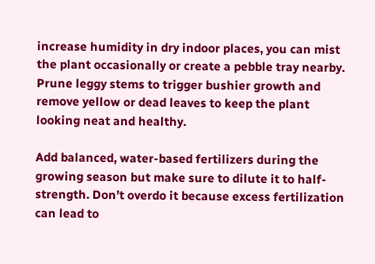increase humidity in dry indoor places, you can mist the plant occasionally or create a pebble tray nearby. Prune leggy stems to trigger bushier growth and remove yellow or dead leaves to keep the plant looking neat and healthy.

Add balanced, water-based fertilizers during the growing season but make sure to dilute it to half-strength. Don’t overdo it because excess fertilization can lead to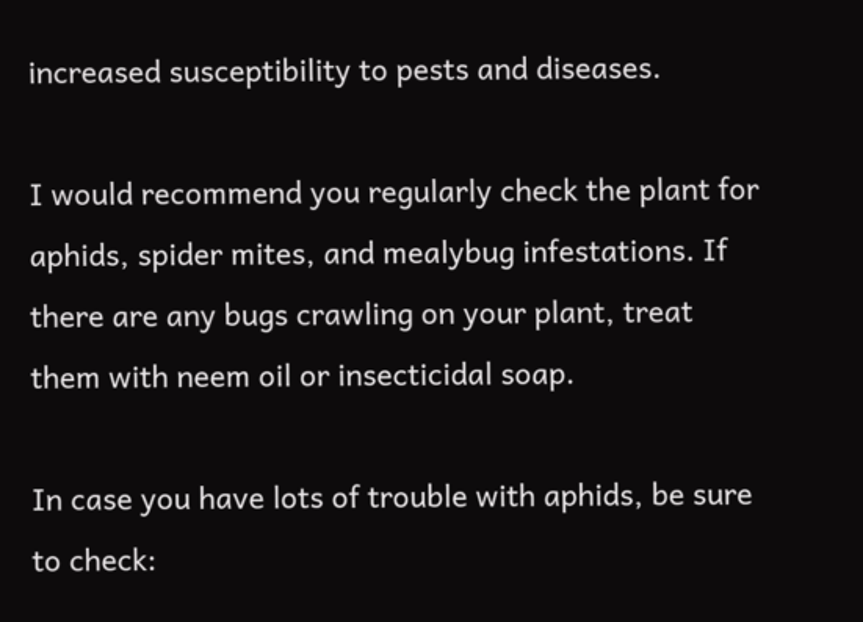increased susceptibility to pests and diseases.

I would recommend you regularly check the plant for aphids, spider mites, and mealybug infestations. If there are any bugs crawling on your plant, treat them with neem oil or insecticidal soap.

In case you have lots of trouble with aphids, be sure to check: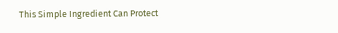This Simple Ingredient Can Protect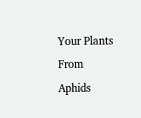Your Plants From Aphids